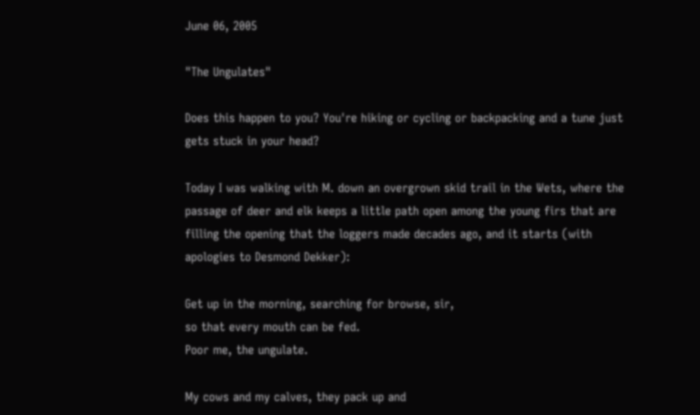June 06, 2005

"The Ungulates"

Does this happen to you? You're hiking or cycling or backpacking and a tune just gets stuck in your head?

Today I was walking with M. down an overgrown skid trail in the Wets, where the passage of deer and elk keeps a little path open among the young firs that are filling the opening that the loggers made decades ago, and it starts (with apologies to Desmond Dekker):

Get up in the morning, searching for browse, sir,
so that every mouth can be fed.
Poor me, the ungulate.

My cows and my calves, they pack up and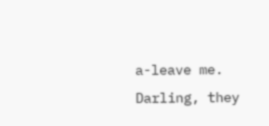a-leave me.
Darling, they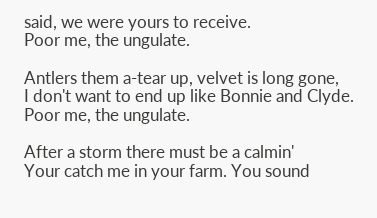said, we were yours to receive.
Poor me, the ungulate.

Antlers them a-tear up, velvet is long gone,
I don't want to end up like Bonnie and Clyde.
Poor me, the ungulate.

After a storm there must be a calmin'
Your catch me in your farm. You sound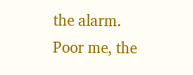the alarm.
Poor me, the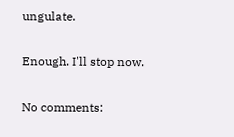ungulate.

Enough. I'll stop now.

No comments: